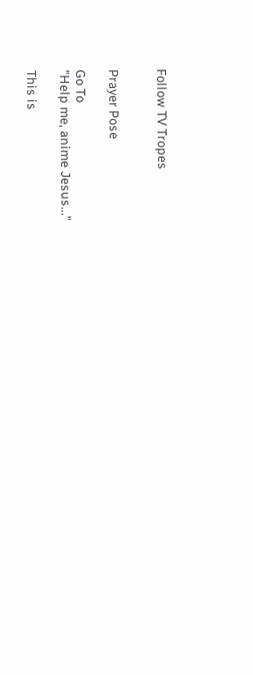Follow TV Tropes


Prayer Pose

Go To
"Help me, anime Jesus..."

This is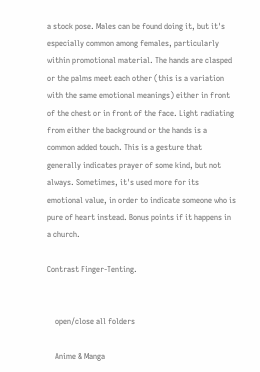a stock pose. Males can be found doing it, but it's especially common among females, particularly within promotional material. The hands are clasped or the palms meet each other (this is a variation with the same emotional meanings) either in front of the chest or in front of the face. Light radiating from either the background or the hands is a common added touch. This is a gesture that generally indicates prayer of some kind, but not always. Sometimes, it's used more for its emotional value, in order to indicate someone who is pure of heart instead. Bonus points if it happens in a church.

Contrast Finger-Tenting.


    open/close all folders

    Anime & Manga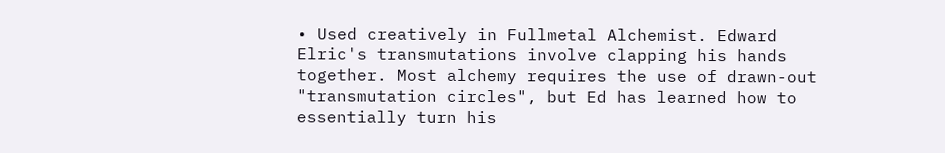• Used creatively in Fullmetal Alchemist. Edward Elric's transmutations involve clapping his hands together. Most alchemy requires the use of drawn-out "transmutation circles", but Ed has learned how to essentially turn his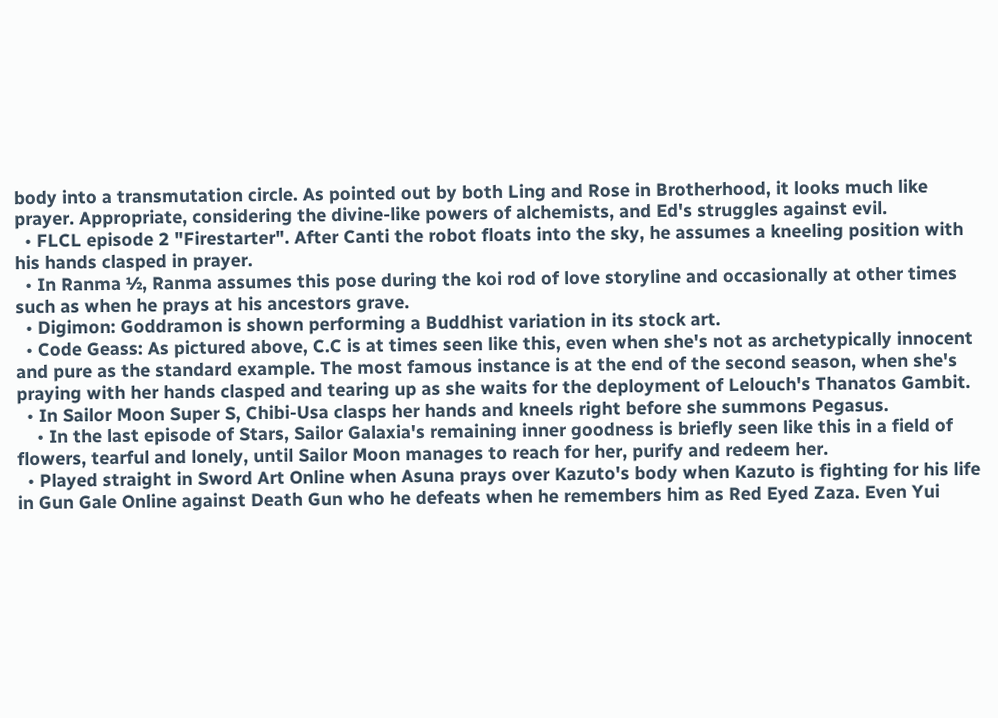body into a transmutation circle. As pointed out by both Ling and Rose in Brotherhood, it looks much like prayer. Appropriate, considering the divine-like powers of alchemists, and Ed's struggles against evil.
  • FLCL episode 2 "Firestarter". After Canti the robot floats into the sky, he assumes a kneeling position with his hands clasped in prayer.
  • In Ranma ½, Ranma assumes this pose during the koi rod of love storyline and occasionally at other times such as when he prays at his ancestors grave.
  • Digimon: Goddramon is shown performing a Buddhist variation in its stock art.
  • Code Geass: As pictured above, C.C is at times seen like this, even when she's not as archetypically innocent and pure as the standard example. The most famous instance is at the end of the second season, when she's praying with her hands clasped and tearing up as she waits for the deployment of Lelouch's Thanatos Gambit.
  • In Sailor Moon Super S, Chibi-Usa clasps her hands and kneels right before she summons Pegasus.
    • In the last episode of Stars, Sailor Galaxia's remaining inner goodness is briefly seen like this in a field of flowers, tearful and lonely, until Sailor Moon manages to reach for her, purify and redeem her.
  • Played straight in Sword Art Online when Asuna prays over Kazuto's body when Kazuto is fighting for his life in Gun Gale Online against Death Gun who he defeats when he remembers him as Red Eyed Zaza. Even Yui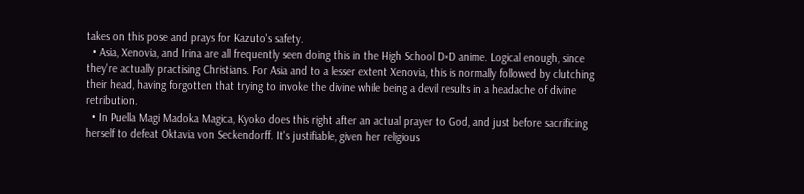takes on this pose and prays for Kazuto's safety.
  • Asia, Xenovia, and Irina are all frequently seen doing this in the High School D×D anime. Logical enough, since they're actually practising Christians. For Asia and to a lesser extent Xenovia, this is normally followed by clutching their head, having forgotten that trying to invoke the divine while being a devil results in a headache of divine retribution.
  • In Puella Magi Madoka Magica, Kyoko does this right after an actual prayer to God, and just before sacrificing herself to defeat Oktavia von Seckendorff. It's justifiable, given her religious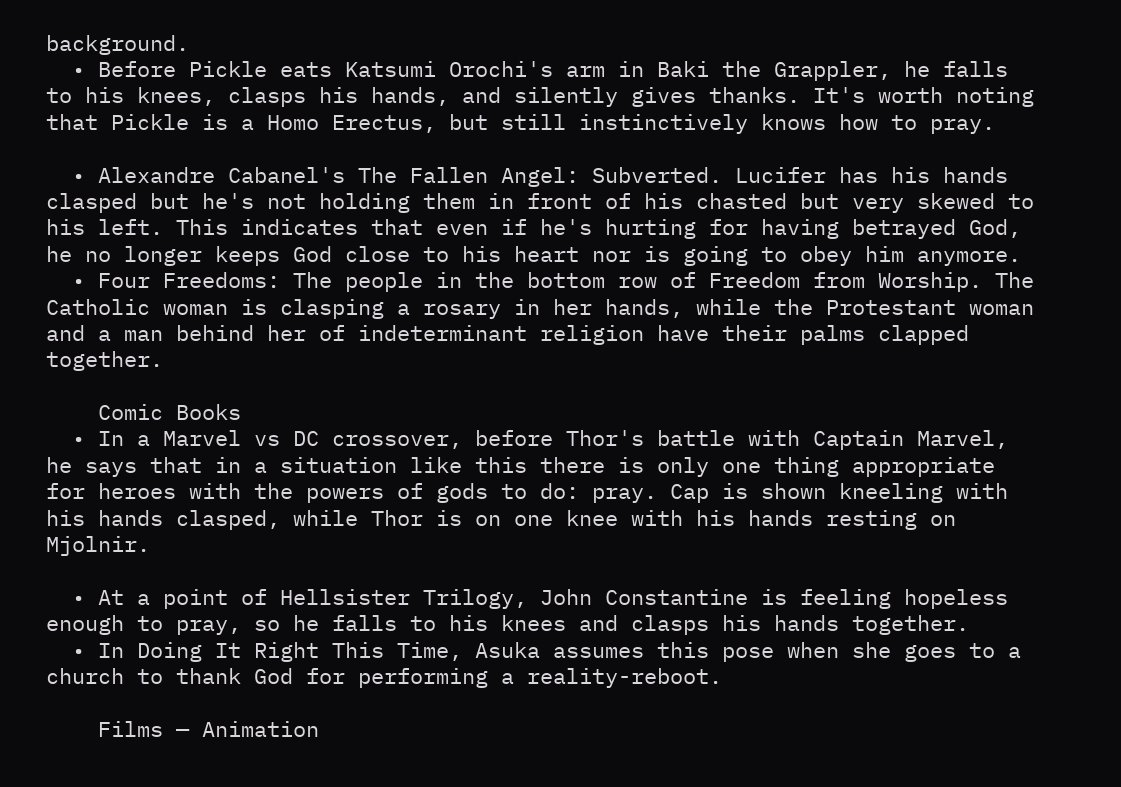background.
  • Before Pickle eats Katsumi Orochi's arm in Baki the Grappler, he falls to his knees, clasps his hands, and silently gives thanks. It's worth noting that Pickle is a Homo Erectus, but still instinctively knows how to pray.

  • Alexandre Cabanel's The Fallen Angel: Subverted. Lucifer has his hands clasped but he's not holding them in front of his chasted but very skewed to his left. This indicates that even if he's hurting for having betrayed God, he no longer keeps God close to his heart nor is going to obey him anymore.
  • Four Freedoms: The people in the bottom row of Freedom from Worship. The Catholic woman is clasping a rosary in her hands, while the Protestant woman and a man behind her of indeterminant religion have their palms clapped together.

    Comic Books
  • In a Marvel vs DC crossover, before Thor's battle with Captain Marvel, he says that in a situation like this there is only one thing appropriate for heroes with the powers of gods to do: pray. Cap is shown kneeling with his hands clasped, while Thor is on one knee with his hands resting on Mjolnir.

  • At a point of Hellsister Trilogy, John Constantine is feeling hopeless enough to pray, so he falls to his knees and clasps his hands together.
  • In Doing It Right This Time, Asuka assumes this pose when she goes to a church to thank God for performing a reality-reboot.

    Films — Animation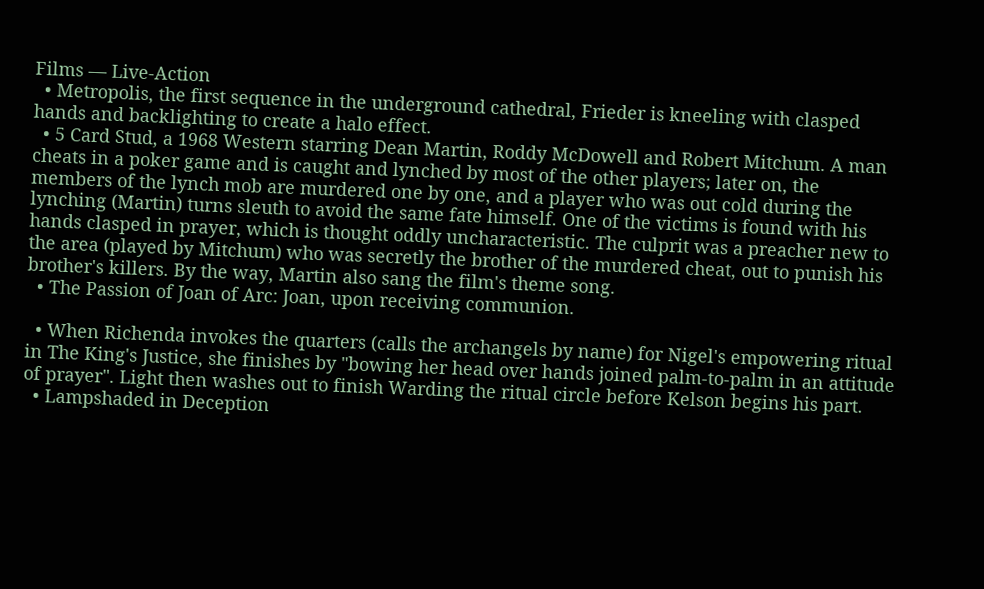Films — Live-Action
  • Metropolis, the first sequence in the underground cathedral, Frieder is kneeling with clasped hands and backlighting to create a halo effect.
  • 5 Card Stud, a 1968 Western starring Dean Martin, Roddy McDowell and Robert Mitchum. A man cheats in a poker game and is caught and lynched by most of the other players; later on, the members of the lynch mob are murdered one by one, and a player who was out cold during the lynching (Martin) turns sleuth to avoid the same fate himself. One of the victims is found with his hands clasped in prayer, which is thought oddly uncharacteristic. The culprit was a preacher new to the area (played by Mitchum) who was secretly the brother of the murdered cheat, out to punish his brother's killers. By the way, Martin also sang the film's theme song.
  • The Passion of Joan of Arc: Joan, upon receiving communion.

  • When Richenda invokes the quarters (calls the archangels by name) for Nigel's empowering ritual in The King's Justice, she finishes by "bowing her head over hands joined palm-to-palm in an attitude of prayer". Light then washes out to finish Warding the ritual circle before Kelson begins his part.
  • Lampshaded in Deception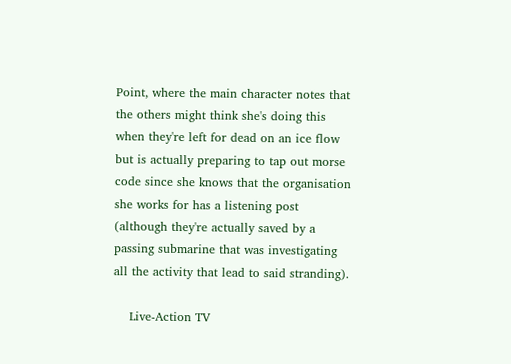Point, where the main character notes that the others might think she's doing this when they're left for dead on an ice flow but is actually preparing to tap out morse code since she knows that the organisation she works for has a listening post (although they're actually saved by a passing submarine that was investigating all the activity that lead to said stranding).

    Live-Action TV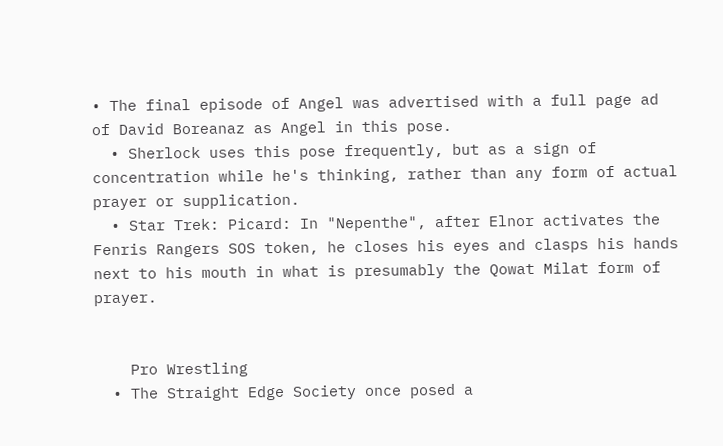• The final episode of Angel was advertised with a full page ad of David Boreanaz as Angel in this pose.
  • Sherlock uses this pose frequently, but as a sign of concentration while he's thinking, rather than any form of actual prayer or supplication.
  • Star Trek: Picard: In "Nepenthe", after Elnor activates the Fenris Rangers SOS token, he closes his eyes and clasps his hands next to his mouth in what is presumably the Qowat Milat form of prayer.


    Pro Wrestling
  • The Straight Edge Society once posed a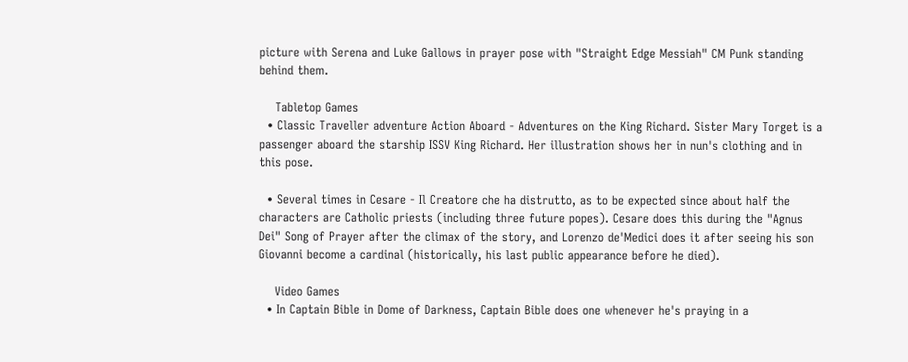picture with Serena and Luke Gallows in prayer pose with "Straight Edge Messiah" CM Punk standing behind them.

    Tabletop Games
  • Classic Traveller adventure Action Aboard - Adventures on the King Richard. Sister Mary Torget is a passenger aboard the starship ISSV King Richard. Her illustration shows her in nun's clothing and in this pose.

  • Several times in Cesare - Il Creatore che ha distrutto, as to be expected since about half the characters are Catholic priests (including three future popes). Cesare does this during the "Agnus Dei" Song of Prayer after the climax of the story, and Lorenzo de'Medici does it after seeing his son Giovanni become a cardinal (historically, his last public appearance before he died).

    Video Games
  • In Captain Bible in Dome of Darkness, Captain Bible does one whenever he's praying in a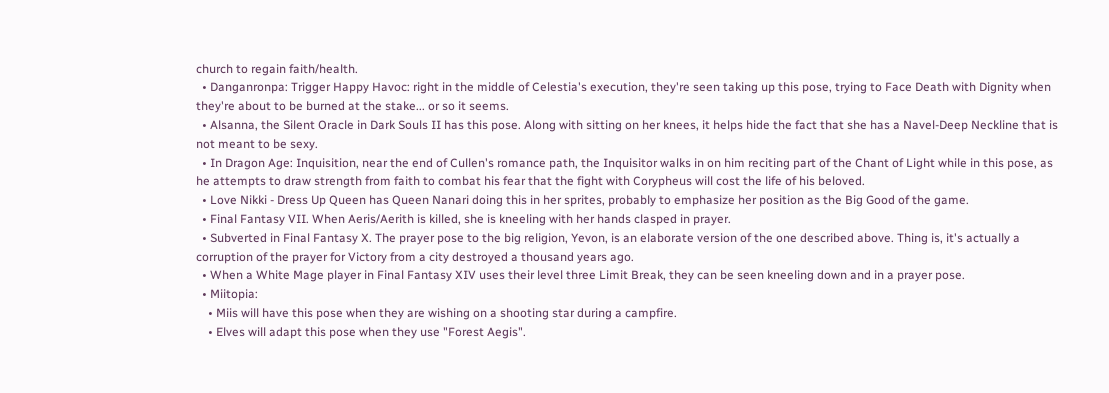church to regain faith/health.
  • Danganronpa: Trigger Happy Havoc: right in the middle of Celestia's execution, they're seen taking up this pose, trying to Face Death with Dignity when they're about to be burned at the stake... or so it seems.
  • Alsanna, the Silent Oracle in Dark Souls II has this pose. Along with sitting on her knees, it helps hide the fact that she has a Navel-Deep Neckline that is not meant to be sexy.
  • In Dragon Age: Inquisition, near the end of Cullen's romance path, the Inquisitor walks in on him reciting part of the Chant of Light while in this pose, as he attempts to draw strength from faith to combat his fear that the fight with Corypheus will cost the life of his beloved.
  • Love Nikki - Dress Up Queen has Queen Nanari doing this in her sprites, probably to emphasize her position as the Big Good of the game.
  • Final Fantasy VII. When Aeris/Aerith is killed, she is kneeling with her hands clasped in prayer.
  • Subverted in Final Fantasy X. The prayer pose to the big religion, Yevon, is an elaborate version of the one described above. Thing is, it's actually a corruption of the prayer for Victory from a city destroyed a thousand years ago.
  • When a White Mage player in Final Fantasy XIV uses their level three Limit Break, they can be seen kneeling down and in a prayer pose.
  • Miitopia:
    • Miis will have this pose when they are wishing on a shooting star during a campfire.
    • Elves will adapt this pose when they use "Forest Aegis".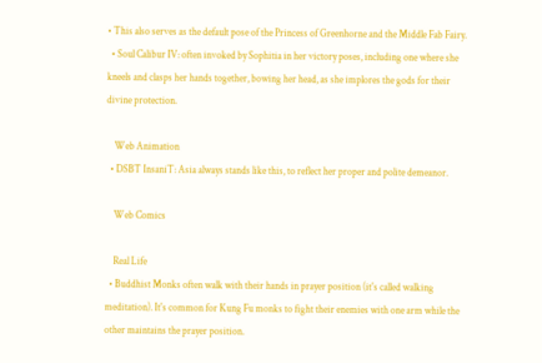• This also serves as the default pose of the Princess of Greenhorne and the Middle Fab Fairy.
  • Soul Calibur IV: often invoked by Sophitia in her victory poses, including one where she kneels and clasps her hands together, bowing her head, as she implores the gods for their divine protection.

    Web Animation
  • DSBT InsaniT: Asia always stands like this, to reflect her proper and polite demeanor.

    Web Comics

    Real Life
  • Buddhist Monks often walk with their hands in prayer position (it's called walking meditation). It's common for Kung Fu monks to fight their enemies with one arm while the other maintains the prayer position.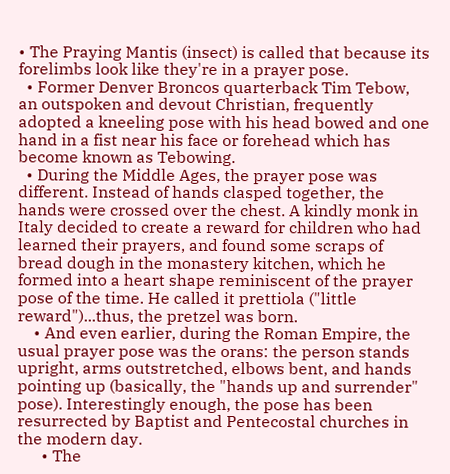• The Praying Mantis (insect) is called that because its forelimbs look like they're in a prayer pose.
  • Former Denver Broncos quarterback Tim Tebow, an outspoken and devout Christian, frequently adopted a kneeling pose with his head bowed and one hand in a fist near his face or forehead which has become known as Tebowing.
  • During the Middle Ages, the prayer pose was different. Instead of hands clasped together, the hands were crossed over the chest. A kindly monk in Italy decided to create a reward for children who had learned their prayers, and found some scraps of bread dough in the monastery kitchen, which he formed into a heart shape reminiscent of the prayer pose of the time. He called it prettiola ("little reward")...thus, the pretzel was born.
    • And even earlier, during the Roman Empire, the usual prayer pose was the orans: the person stands upright, arms outstretched, elbows bent, and hands pointing up (basically, the "hands up and surrender" pose). Interestingly enough, the pose has been resurrected by Baptist and Pentecostal churches in the modern day.
      • The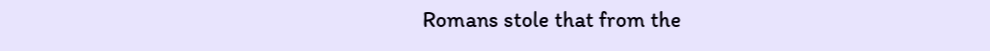Romans stole that from the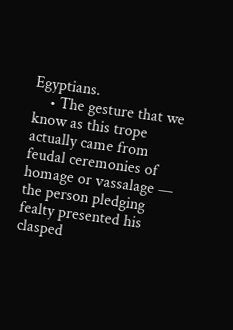Egyptians.
    • The gesture that we know as this trope actually came from feudal ceremonies of homage or vassalage — the person pledging fealty presented his clasped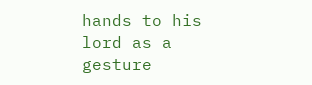hands to his lord as a gesture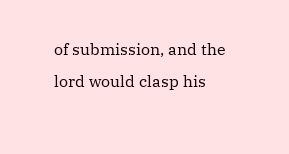of submission, and the lord would clasp his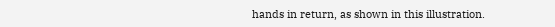hands in return, as shown in this illustration.